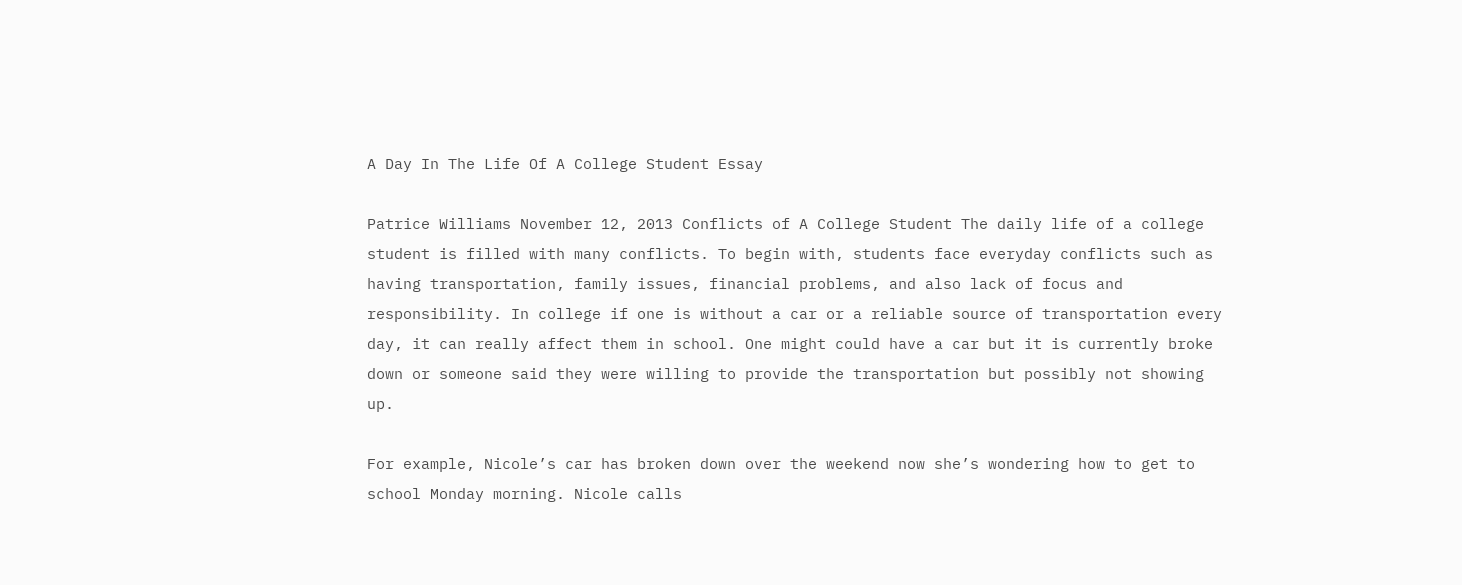A Day In The Life Of A College Student Essay

Patrice Williams November 12, 2013 Conflicts of A College Student The daily life of a college student is filled with many conflicts. To begin with, students face everyday conflicts such as having transportation, family issues, financial problems, and also lack of focus and responsibility. In college if one is without a car or a reliable source of transportation every day, it can really affect them in school. One might could have a car but it is currently broke down or someone said they were willing to provide the transportation but possibly not showing up.

For example, Nicole’s car has broken down over the weekend now she’s wondering how to get to school Monday morning. Nicole calls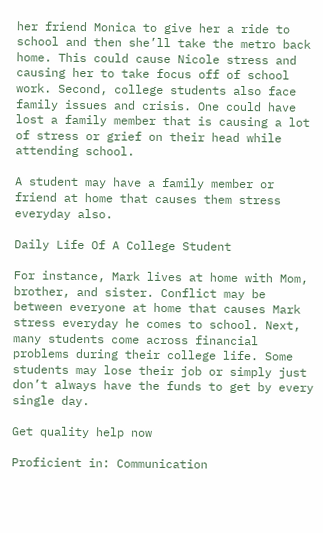her friend Monica to give her a ride to school and then she’ll take the metro back home. This could cause Nicole stress and causing her to take focus off of school work. Second, college students also face family issues and crisis. One could have lost a family member that is causing a lot of stress or grief on their head while attending school.

A student may have a family member or friend at home that causes them stress everyday also.

Daily Life Of A College Student

For instance, Mark lives at home with Mom, brother, and sister. Conflict may be between everyone at home that causes Mark stress everyday he comes to school. Next, many students come across financial problems during their college life. Some students may lose their job or simply just don’t always have the funds to get by every single day.

Get quality help now

Proficient in: Communication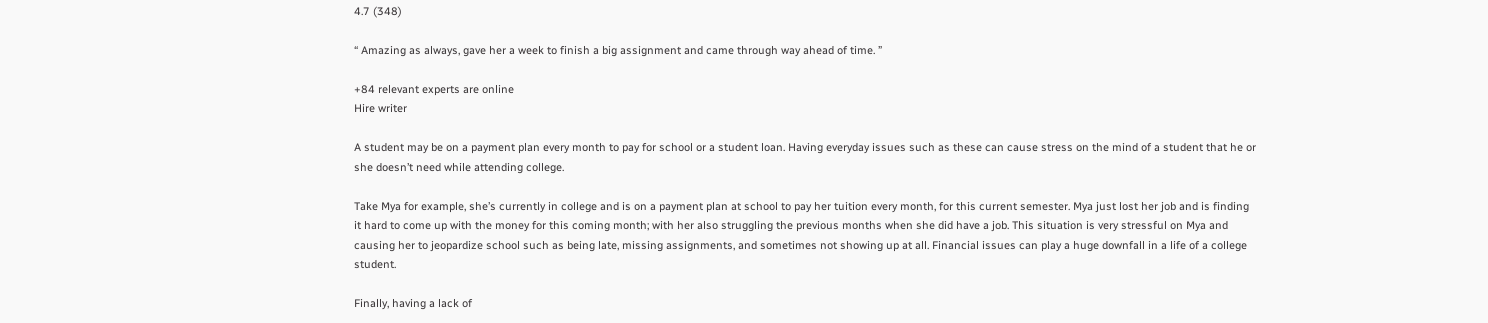4.7 (348)

“ Amazing as always, gave her a week to finish a big assignment and came through way ahead of time. ”

+84 relevant experts are online
Hire writer

A student may be on a payment plan every month to pay for school or a student loan. Having everyday issues such as these can cause stress on the mind of a student that he or she doesn’t need while attending college.

Take Mya for example, she’s currently in college and is on a payment plan at school to pay her tuition every month, for this current semester. Mya just lost her job and is finding it hard to come up with the money for this coming month; with her also struggling the previous months when she did have a job. This situation is very stressful on Mya and causing her to jeopardize school such as being late, missing assignments, and sometimes not showing up at all. Financial issues can play a huge downfall in a life of a college student.

Finally, having a lack of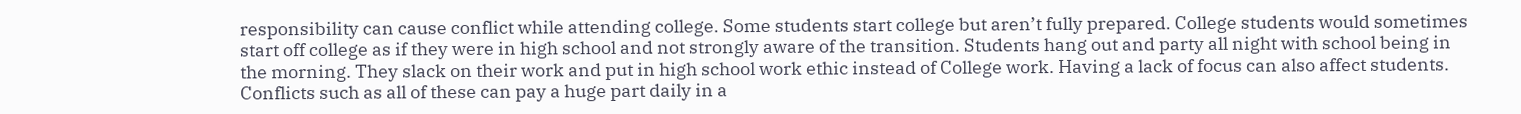responsibility can cause conflict while attending college. Some students start college but aren’t fully prepared. College students would sometimes start off college as if they were in high school and not strongly aware of the transition. Students hang out and party all night with school being in the morning. They slack on their work and put in high school work ethic instead of College work. Having a lack of focus can also affect students. Conflicts such as all of these can pay a huge part daily in a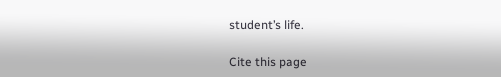student’s life.

Cite this page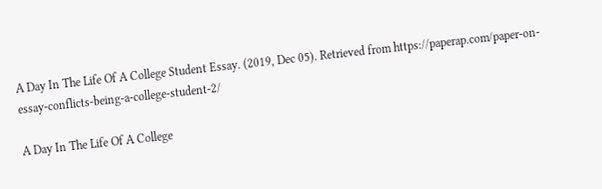A Day In The Life Of A College Student Essay. (2019, Dec 05). Retrieved from https://paperap.com/paper-on-essay-conflicts-being-a-college-student-2/

A Day In The Life Of A College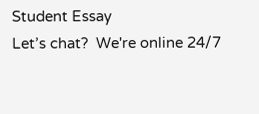Student Essay
Let’s chat?  We're online 24/7